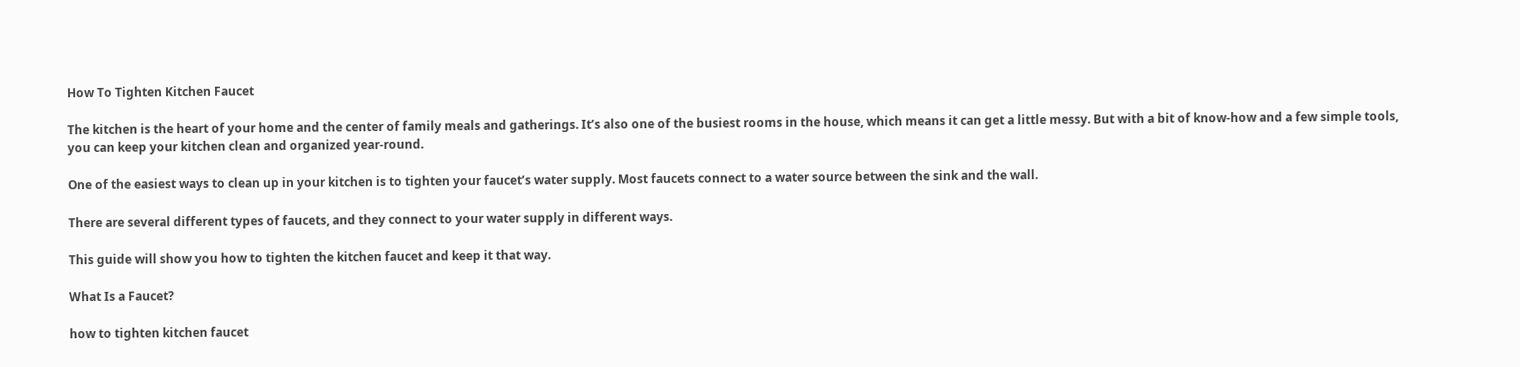How To Tighten Kitchen Faucet

The kitchen is the heart of your home and the center of family meals and gatherings. It’s also one of the busiest rooms in the house, which means it can get a little messy. But with a bit of know-how and a few simple tools, you can keep your kitchen clean and organized year-round.

One of the easiest ways to clean up in your kitchen is to tighten your faucet’s water supply. Most faucets connect to a water source between the sink and the wall.

There are several different types of faucets, and they connect to your water supply in different ways.

This guide will show you how to tighten the kitchen faucet and keep it that way.

What Is a Faucet?

how to tighten kitchen faucet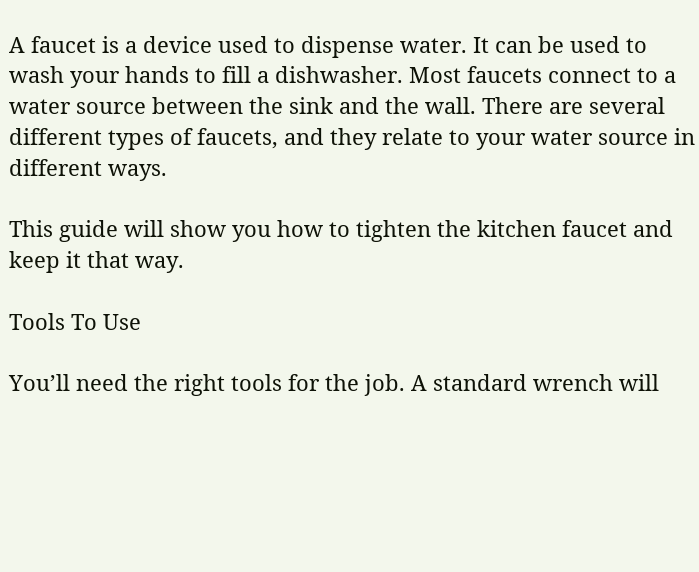A faucet is a device used to dispense water. It can be used to wash your hands to fill a dishwasher. Most faucets connect to a water source between the sink and the wall. There are several different types of faucets, and they relate to your water source in different ways.

This guide will show you how to tighten the kitchen faucet and keep it that way.

Tools To Use

You’ll need the right tools for the job. A standard wrench will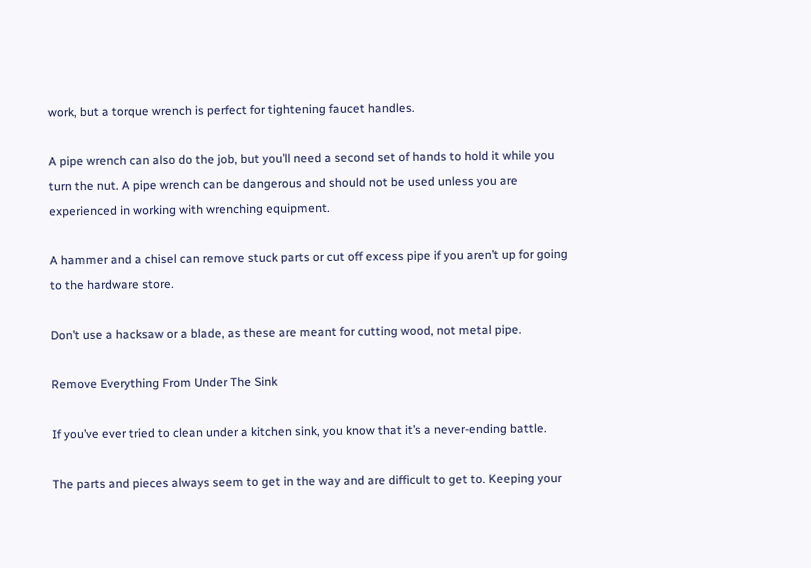work, but a torque wrench is perfect for tightening faucet handles.

A pipe wrench can also do the job, but you’ll need a second set of hands to hold it while you turn the nut. A pipe wrench can be dangerous and should not be used unless you are experienced in working with wrenching equipment.

A hammer and a chisel can remove stuck parts or cut off excess pipe if you aren’t up for going to the hardware store.

Don’t use a hacksaw or a blade, as these are meant for cutting wood, not metal pipe.

Remove Everything From Under The Sink

If you’ve ever tried to clean under a kitchen sink, you know that it’s a never-ending battle.

The parts and pieces always seem to get in the way and are difficult to get to. Keeping your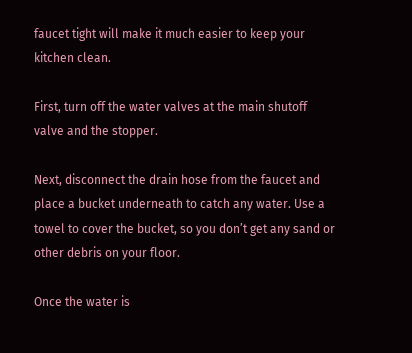faucet tight will make it much easier to keep your kitchen clean.

First, turn off the water valves at the main shutoff valve and the stopper.

Next, disconnect the drain hose from the faucet and place a bucket underneath to catch any water. Use a towel to cover the bucket, so you don’t get any sand or other debris on your floor.

Once the water is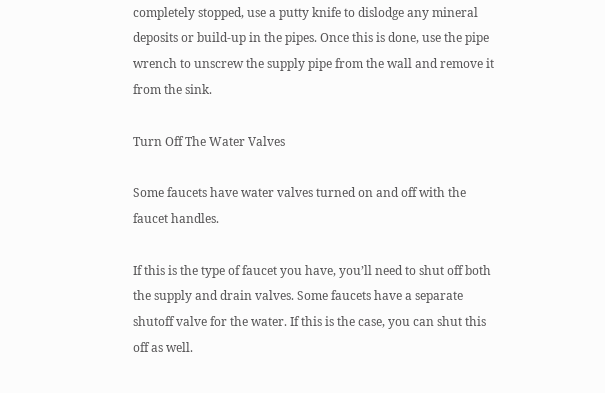completely stopped, use a putty knife to dislodge any mineral deposits or build-up in the pipes. Once this is done, use the pipe wrench to unscrew the supply pipe from the wall and remove it from the sink.

Turn Off The Water Valves

Some faucets have water valves turned on and off with the faucet handles.

If this is the type of faucet you have, you’ll need to shut off both the supply and drain valves. Some faucets have a separate shutoff valve for the water. If this is the case, you can shut this off as well.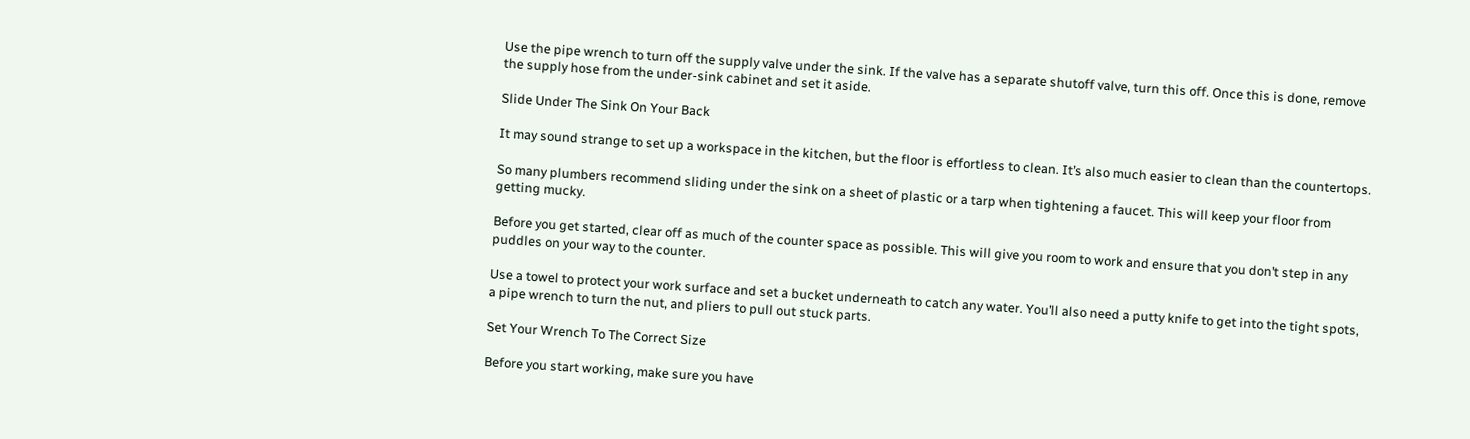Use the pipe wrench to turn off the supply valve under the sink. If the valve has a separate shutoff valve, turn this off. Once this is done, remove the supply hose from the under-sink cabinet and set it aside.

Slide Under The Sink On Your Back

It may sound strange to set up a workspace in the kitchen, but the floor is effortless to clean. It’s also much easier to clean than the countertops.

So many plumbers recommend sliding under the sink on a sheet of plastic or a tarp when tightening a faucet. This will keep your floor from getting mucky.

Before you get started, clear off as much of the counter space as possible. This will give you room to work and ensure that you don’t step in any puddles on your way to the counter.

Use a towel to protect your work surface and set a bucket underneath to catch any water. You’ll also need a putty knife to get into the tight spots, a pipe wrench to turn the nut, and pliers to pull out stuck parts.

Set Your Wrench To The Correct Size

Before you start working, make sure you have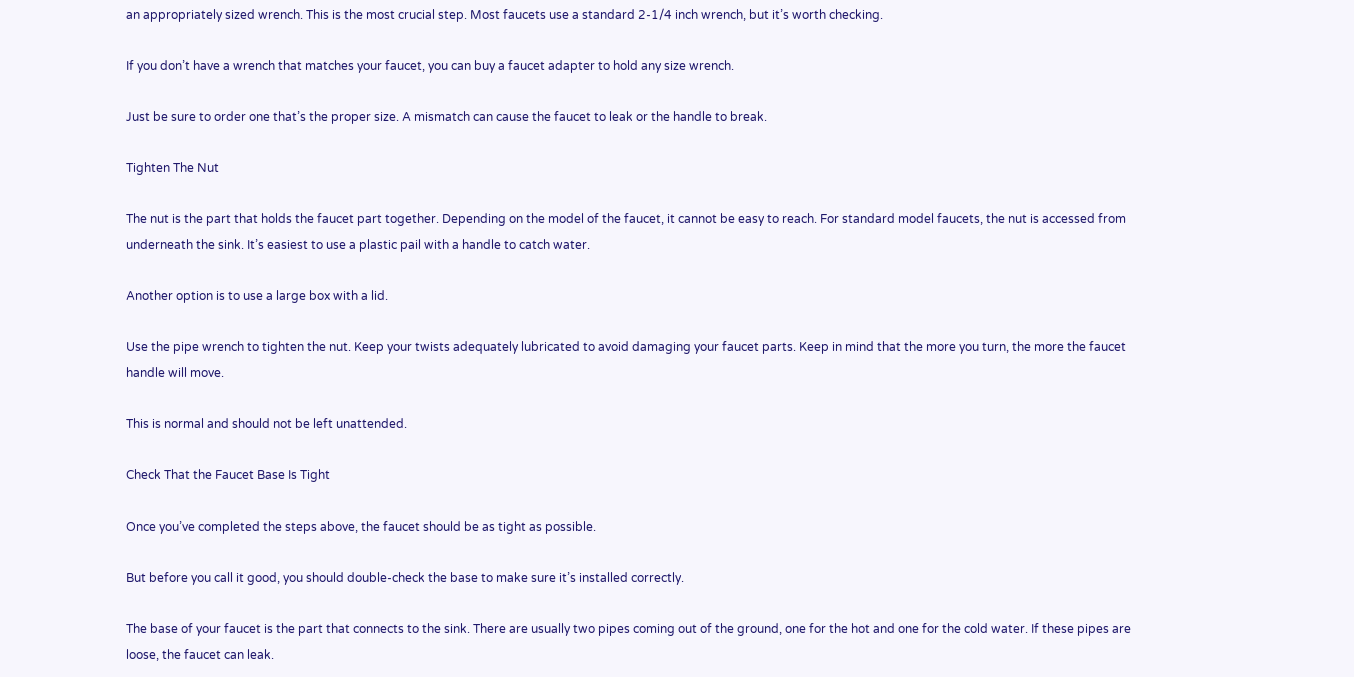an appropriately sized wrench. This is the most crucial step. Most faucets use a standard 2-1/4 inch wrench, but it’s worth checking.

If you don’t have a wrench that matches your faucet, you can buy a faucet adapter to hold any size wrench.

Just be sure to order one that’s the proper size. A mismatch can cause the faucet to leak or the handle to break.

Tighten The Nut

The nut is the part that holds the faucet part together. Depending on the model of the faucet, it cannot be easy to reach. For standard model faucets, the nut is accessed from underneath the sink. It’s easiest to use a plastic pail with a handle to catch water.

Another option is to use a large box with a lid.

Use the pipe wrench to tighten the nut. Keep your twists adequately lubricated to avoid damaging your faucet parts. Keep in mind that the more you turn, the more the faucet handle will move.

This is normal and should not be left unattended.

Check That the Faucet Base Is Tight

Once you’ve completed the steps above, the faucet should be as tight as possible.

But before you call it good, you should double-check the base to make sure it’s installed correctly.

The base of your faucet is the part that connects to the sink. There are usually two pipes coming out of the ground, one for the hot and one for the cold water. If these pipes are loose, the faucet can leak.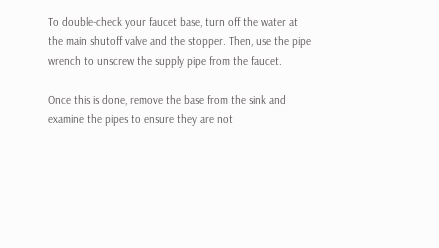To double-check your faucet base, turn off the water at the main shutoff valve and the stopper. Then, use the pipe wrench to unscrew the supply pipe from the faucet.

Once this is done, remove the base from the sink and examine the pipes to ensure they are not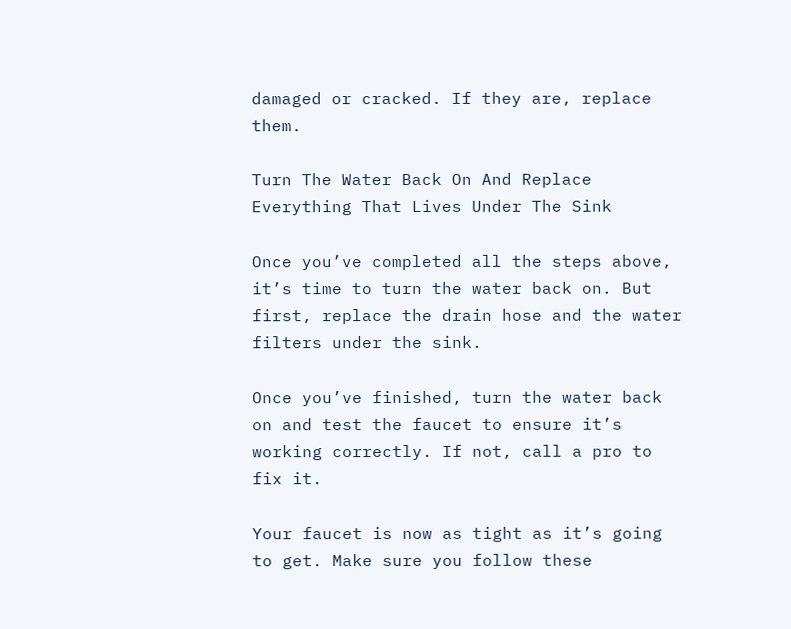damaged or cracked. If they are, replace them.

Turn The Water Back On And Replace Everything That Lives Under The Sink

Once you’ve completed all the steps above, it’s time to turn the water back on. But first, replace the drain hose and the water filters under the sink.

Once you’ve finished, turn the water back on and test the faucet to ensure it’s working correctly. If not, call a pro to fix it.

Your faucet is now as tight as it’s going to get. Make sure you follow these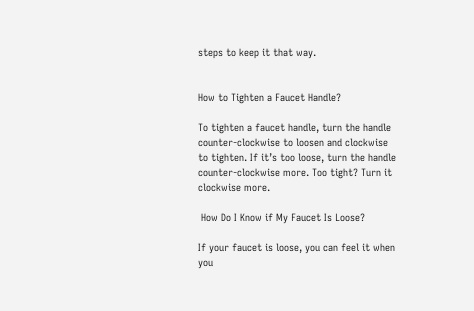steps to keep it that way.


How to Tighten a Faucet Handle?

To tighten a faucet handle, turn the handle counter-clockwise to loosen and clockwise to tighten. If it’s too loose, turn the handle counter-clockwise more. Too tight? Turn it clockwise more.

 How Do I Know if My Faucet Is Loose?

If your faucet is loose, you can feel it when you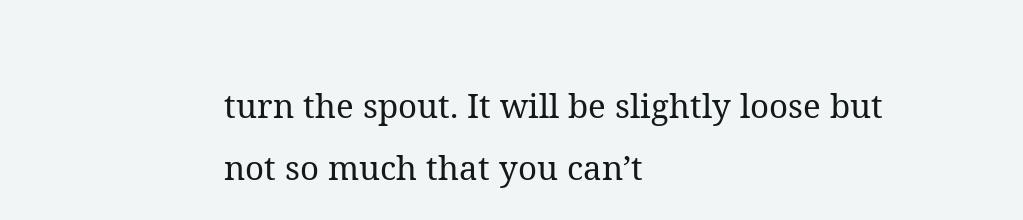turn the spout. It will be slightly loose but not so much that you can’t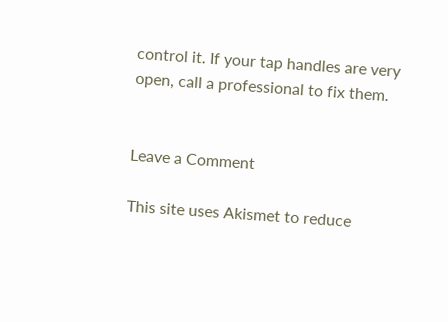control it. If your tap handles are very open, call a professional to fix them.


Leave a Comment

This site uses Akismet to reduce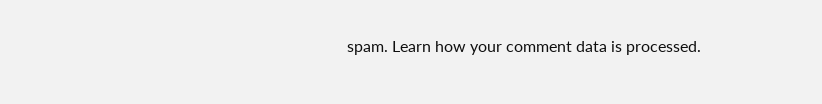spam. Learn how your comment data is processed.